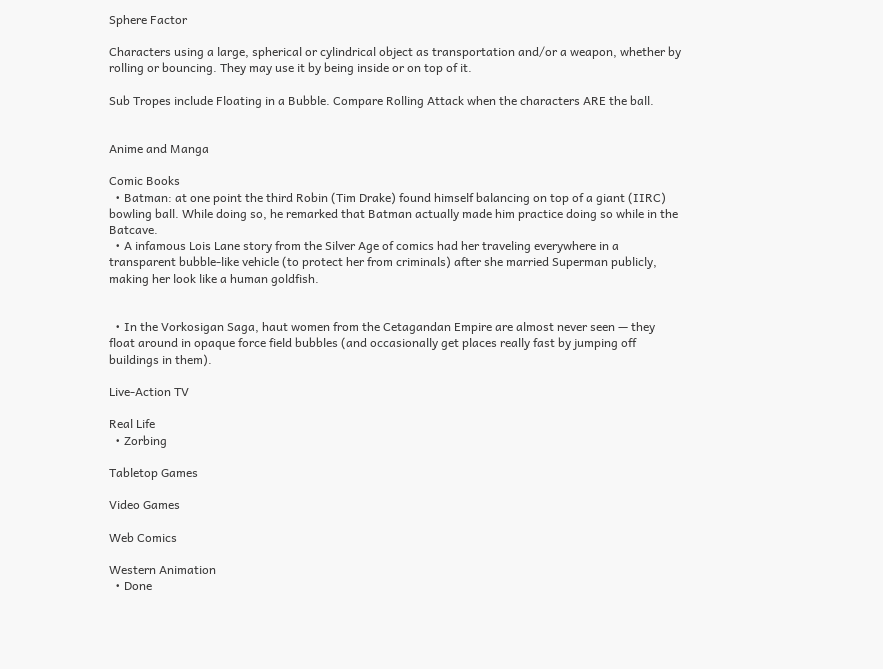Sphere Factor

Characters using a large, spherical or cylindrical object as transportation and/or a weapon, whether by rolling or bouncing. They may use it by being inside or on top of it.

Sub Tropes include Floating in a Bubble. Compare Rolling Attack when the characters ARE the ball.


Anime and Manga

Comic Books
  • Batman: at one point the third Robin (Tim Drake) found himself balancing on top of a giant (IIRC) bowling ball. While doing so, he remarked that Batman actually made him practice doing so while in the Batcave.
  • A infamous Lois Lane story from the Silver Age of comics had her traveling everywhere in a transparent bubble-like vehicle (to protect her from criminals) after she married Superman publicly, making her look like a human goldfish.


  • In the Vorkosigan Saga, haut women from the Cetagandan Empire are almost never seen — they float around in opaque force field bubbles (and occasionally get places really fast by jumping off buildings in them).

Live-Action TV

Real Life
  • Zorbing

Tabletop Games

Video Games

Web Comics

Western Animation
  • Done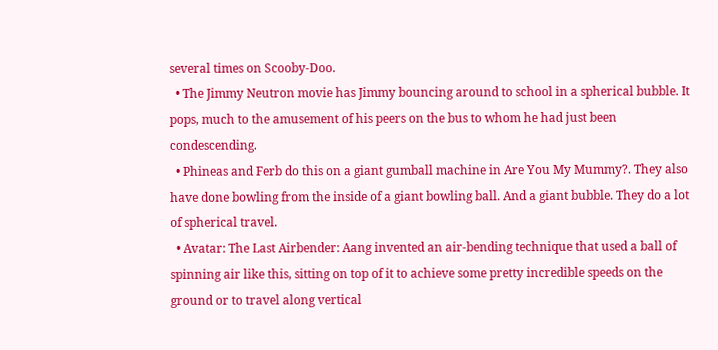several times on Scooby-Doo.
  • The Jimmy Neutron movie has Jimmy bouncing around to school in a spherical bubble. It pops, much to the amusement of his peers on the bus to whom he had just been condescending.
  • Phineas and Ferb do this on a giant gumball machine in Are You My Mummy?. They also have done bowling from the inside of a giant bowling ball. And a giant bubble. They do a lot of spherical travel.
  • Avatar: The Last Airbender: Aang invented an air-bending technique that used a ball of spinning air like this, sitting on top of it to achieve some pretty incredible speeds on the ground or to travel along vertical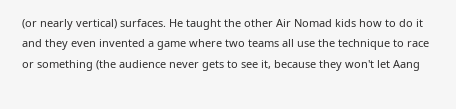(or nearly vertical) surfaces. He taught the other Air Nomad kids how to do it and they even invented a game where two teams all use the technique to race or something (the audience never gets to see it, because they won't let Aang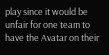play since it would be unfair for one team to have the Avatar on their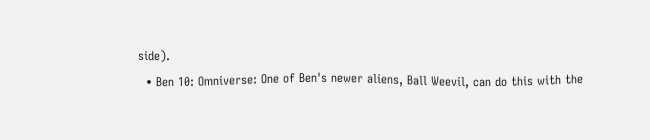side).
  • Ben 10: Omniverse: One of Ben's newer aliens, Ball Weevil, can do this with the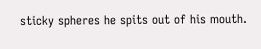sticky spheres he spits out of his mouth.